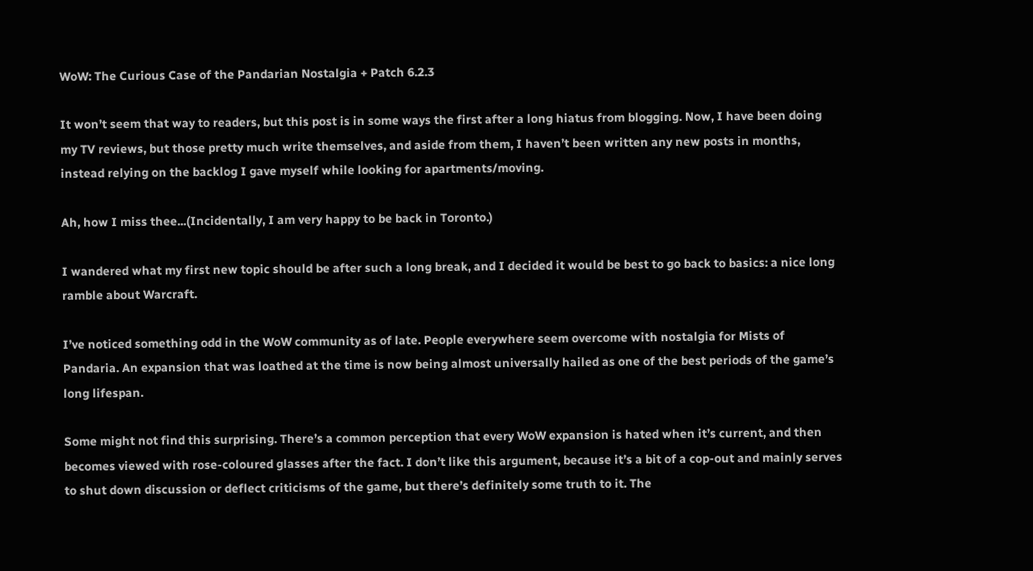WoW: The Curious Case of the Pandarian Nostalgia + Patch 6.2.3

It won’t seem that way to readers, but this post is in some ways the first after a long hiatus from blogging. Now, I have been doing my TV reviews, but those pretty much write themselves, and aside from them, I haven’t been written any new posts in months, instead relying on the backlog I gave myself while looking for apartments/moving.

Ah, how I miss thee...(Incidentally, I am very happy to be back in Toronto.)

I wandered what my first new topic should be after such a long break, and I decided it would be best to go back to basics: a nice long ramble about Warcraft.

I’ve noticed something odd in the WoW community as of late. People everywhere seem overcome with nostalgia for Mists of Pandaria. An expansion that was loathed at the time is now being almost universally hailed as one of the best periods of the game’s long lifespan.

Some might not find this surprising. There’s a common perception that every WoW expansion is hated when it’s current, and then becomes viewed with rose-coloured glasses after the fact. I don’t like this argument, because it’s a bit of a cop-out and mainly serves to shut down discussion or deflect criticisms of the game, but there’s definitely some truth to it. The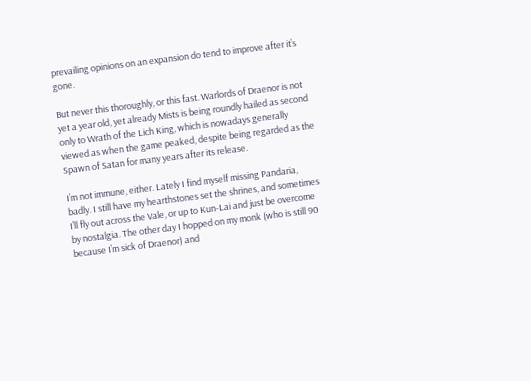prevailing opinions on an expansion do tend to improve after it’s gone.

But never this thoroughly, or this fast. Warlords of Draenor is not yet a year old, yet already Mists is being roundly hailed as second only to Wrath of the Lich King, which is nowadays generally viewed as when the game peaked, despite being regarded as the Spawn of Satan for many years after its release.

I’m not immune, either. Lately I find myself missing Pandaria, badly. I still have my hearthstones set the shrines, and sometimes I’ll fly out across the Vale, or up to Kun-Lai and just be overcome by nostalgia. The other day I hopped on my monk (who is still 90 because I’m sick of Draenor) and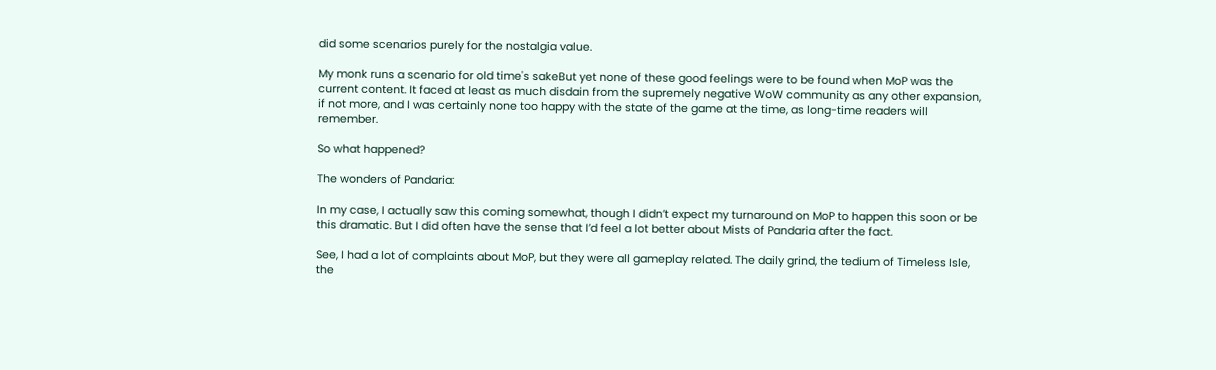did some scenarios purely for the nostalgia value.

My monk runs a scenario for old time's sakeBut yet none of these good feelings were to be found when MoP was the current content. It faced at least as much disdain from the supremely negative WoW community as any other expansion, if not more, and I was certainly none too happy with the state of the game at the time, as long-time readers will remember.

So what happened?

The wonders of Pandaria:

In my case, I actually saw this coming somewhat, though I didn’t expect my turnaround on MoP to happen this soon or be this dramatic. But I did often have the sense that I’d feel a lot better about Mists of Pandaria after the fact.

See, I had a lot of complaints about MoP, but they were all gameplay related. The daily grind, the tedium of Timeless Isle, the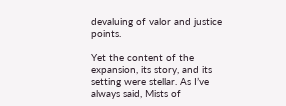devaluing of valor and justice points.

Yet the content of the expansion, its story, and its setting were stellar. As I’ve always said, Mists of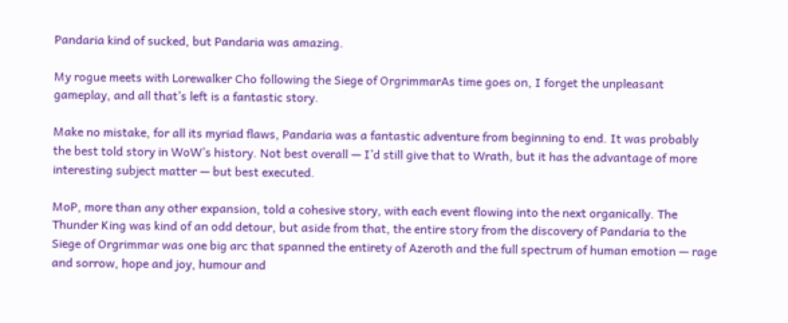Pandaria kind of sucked, but Pandaria was amazing.

My rogue meets with Lorewalker Cho following the Siege of OrgrimmarAs time goes on, I forget the unpleasant gameplay, and all that’s left is a fantastic story.

Make no mistake, for all its myriad flaws, Pandaria was a fantastic adventure from beginning to end. It was probably the best told story in WoW’s history. Not best overall — I’d still give that to Wrath, but it has the advantage of more interesting subject matter — but best executed.

MoP, more than any other expansion, told a cohesive story, with each event flowing into the next organically. The Thunder King was kind of an odd detour, but aside from that, the entire story from the discovery of Pandaria to the Siege of Orgrimmar was one big arc that spanned the entirety of Azeroth and the full spectrum of human emotion — rage and sorrow, hope and joy, humour and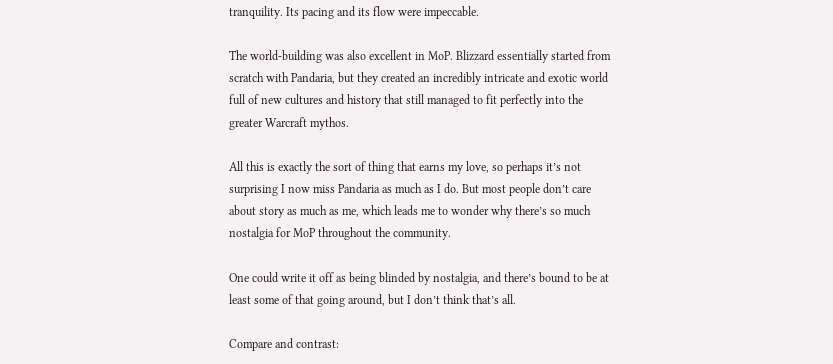tranquility. Its pacing and its flow were impeccable.

The world-building was also excellent in MoP. Blizzard essentially started from scratch with Pandaria, but they created an incredibly intricate and exotic world full of new cultures and history that still managed to fit perfectly into the greater Warcraft mythos.

All this is exactly the sort of thing that earns my love, so perhaps it’s not surprising I now miss Pandaria as much as I do. But most people don’t care about story as much as me, which leads me to wonder why there’s so much nostalgia for MoP throughout the community.

One could write it off as being blinded by nostalgia, and there’s bound to be at least some of that going around, but I don’t think that’s all.

Compare and contrast: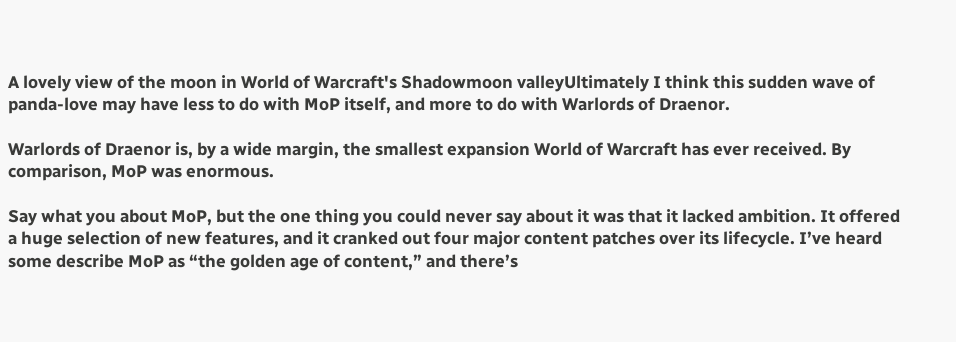A lovely view of the moon in World of Warcraft's Shadowmoon valleyUltimately I think this sudden wave of panda-love may have less to do with MoP itself, and more to do with Warlords of Draenor.

Warlords of Draenor is, by a wide margin, the smallest expansion World of Warcraft has ever received. By comparison, MoP was enormous.

Say what you about MoP, but the one thing you could never say about it was that it lacked ambition. It offered a huge selection of new features, and it cranked out four major content patches over its lifecycle. I’ve heard some describe MoP as “the golden age of content,” and there’s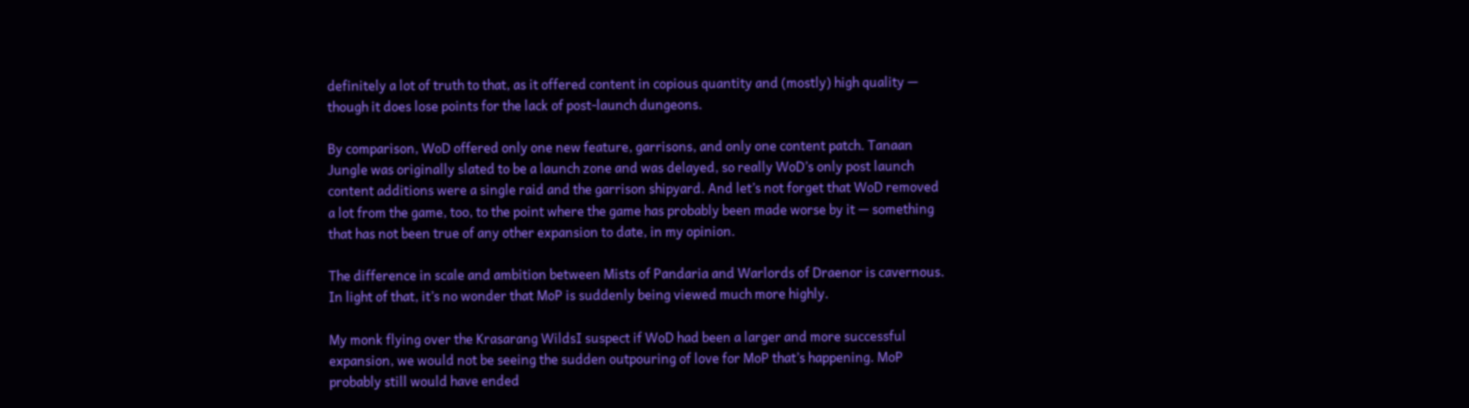definitely a lot of truth to that, as it offered content in copious quantity and (mostly) high quality — though it does lose points for the lack of post-launch dungeons.

By comparison, WoD offered only one new feature, garrisons, and only one content patch. Tanaan Jungle was originally slated to be a launch zone and was delayed, so really WoD’s only post launch content additions were a single raid and the garrison shipyard. And let’s not forget that WoD removed a lot from the game, too, to the point where the game has probably been made worse by it — something that has not been true of any other expansion to date, in my opinion.

The difference in scale and ambition between Mists of Pandaria and Warlords of Draenor is cavernous. In light of that, it’s no wonder that MoP is suddenly being viewed much more highly.

My monk flying over the Krasarang WildsI suspect if WoD had been a larger and more successful expansion, we would not be seeing the sudden outpouring of love for MoP that’s happening. MoP probably still would have ended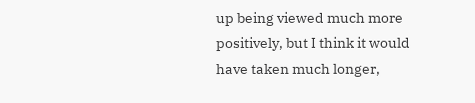up being viewed much more positively, but I think it would have taken much longer,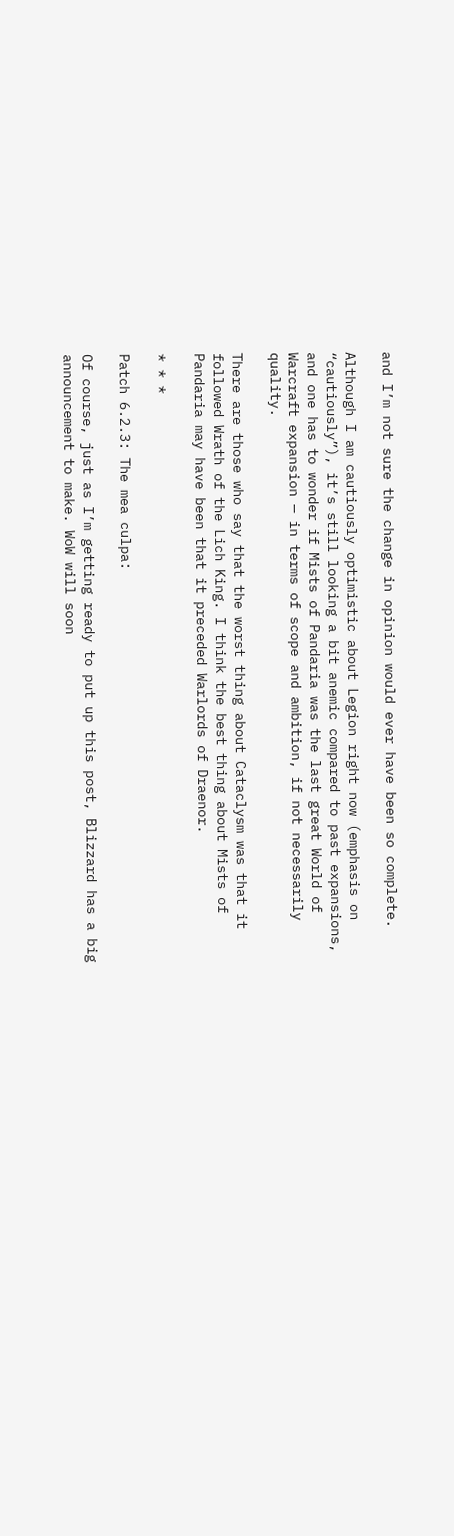and I’m not sure the change in opinion would ever have been so complete.

Although I am cautiously optimistic about Legion right now (emphasis on “cautiously”), it’s still looking a bit anemic compared to past expansions, and one has to wonder if Mists of Pandaria was the last great World of Warcraft expansion — in terms of scope and ambition, if not necessarily quality.

There are those who say that the worst thing about Cataclysm was that it followed Wrath of the Lich King. I think the best thing about Mists of Pandaria may have been that it preceded Warlords of Draenor.

* * *

Patch 6.2.3: The mea culpa:

Of course, just as I’m getting ready to put up this post, Blizzard has a big announcement to make. WoW will soon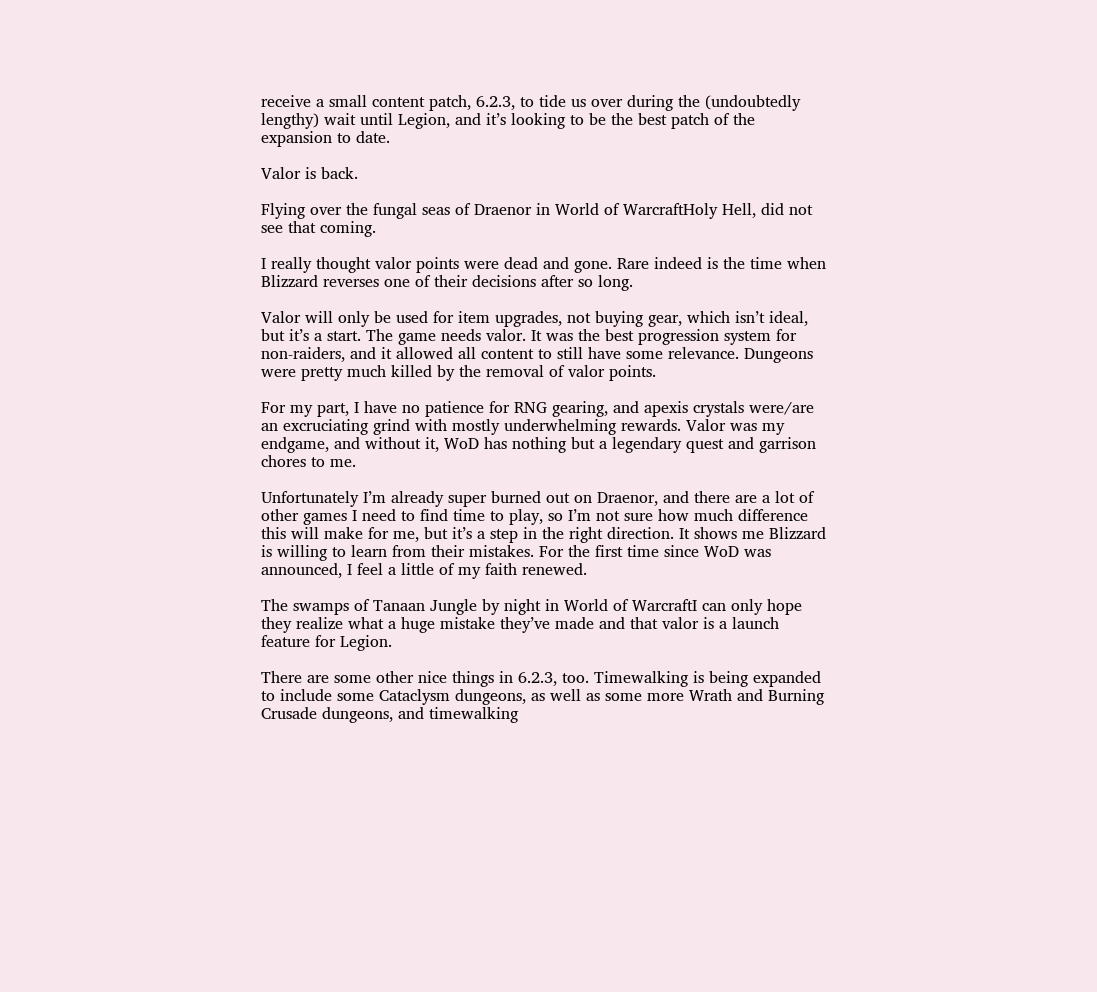receive a small content patch, 6.2.3, to tide us over during the (undoubtedly lengthy) wait until Legion, and it’s looking to be the best patch of the expansion to date.

Valor is back.

Flying over the fungal seas of Draenor in World of WarcraftHoly Hell, did not see that coming.

I really thought valor points were dead and gone. Rare indeed is the time when Blizzard reverses one of their decisions after so long.

Valor will only be used for item upgrades, not buying gear, which isn’t ideal, but it’s a start. The game needs valor. It was the best progression system for non-raiders, and it allowed all content to still have some relevance. Dungeons were pretty much killed by the removal of valor points.

For my part, I have no patience for RNG gearing, and apexis crystals were/are an excruciating grind with mostly underwhelming rewards. Valor was my endgame, and without it, WoD has nothing but a legendary quest and garrison chores to me.

Unfortunately I’m already super burned out on Draenor, and there are a lot of other games I need to find time to play, so I’m not sure how much difference this will make for me, but it’s a step in the right direction. It shows me Blizzard is willing to learn from their mistakes. For the first time since WoD was announced, I feel a little of my faith renewed.

The swamps of Tanaan Jungle by night in World of WarcraftI can only hope they realize what a huge mistake they’ve made and that valor is a launch feature for Legion.

There are some other nice things in 6.2.3, too. Timewalking is being expanded to include some Cataclysm dungeons, as well as some more Wrath and Burning Crusade dungeons, and timewalking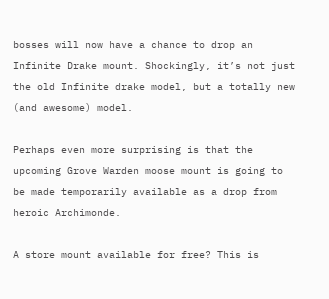bosses will now have a chance to drop an Infinite Drake mount. Shockingly, it’s not just the old Infinite drake model, but a totally new (and awesome) model.

Perhaps even more surprising is that the upcoming Grove Warden moose mount is going to be made temporarily available as a drop from heroic Archimonde.

A store mount available for free? This is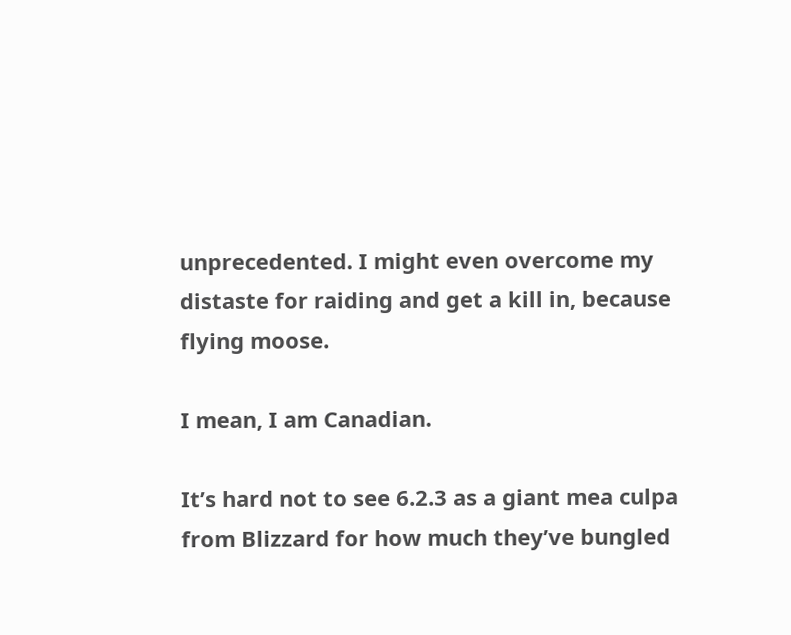unprecedented. I might even overcome my distaste for raiding and get a kill in, because flying moose.

I mean, I am Canadian.

It’s hard not to see 6.2.3 as a giant mea culpa from Blizzard for how much they’ve bungled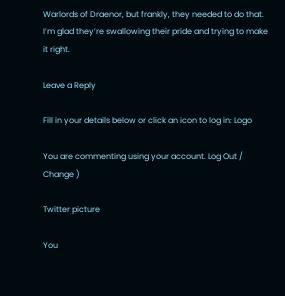Warlords of Draenor, but frankly, they needed to do that. I’m glad they’re swallowing their pride and trying to make it right.

Leave a Reply

Fill in your details below or click an icon to log in: Logo

You are commenting using your account. Log Out /  Change )

Twitter picture

You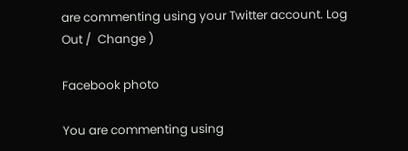are commenting using your Twitter account. Log Out /  Change )

Facebook photo

You are commenting using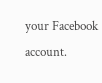your Facebook account.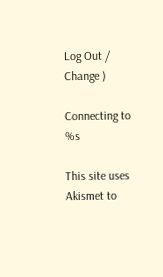Log Out /  Change )

Connecting to %s

This site uses Akismet to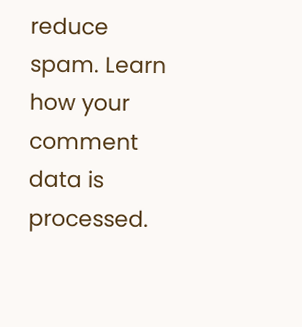reduce spam. Learn how your comment data is processed.